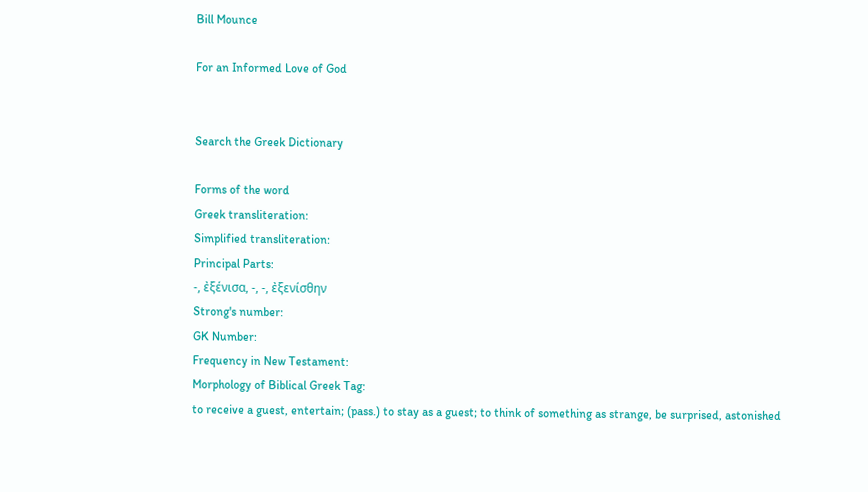Bill Mounce

For an Informed Love of God


Search the Greek Dictionary

Forms of the word
Greek transliteration:
Simplified transliteration:
Principal Parts:
-, ἐξένισα, -, -, ἐξενίσθην
Strong's number:
GK Number:
Frequency in New Testament:
Morphology of Biblical Greek Tag:
to receive a guest, entertain; (pass.) to stay as a guest; to think of something as strange, be surprised, astonished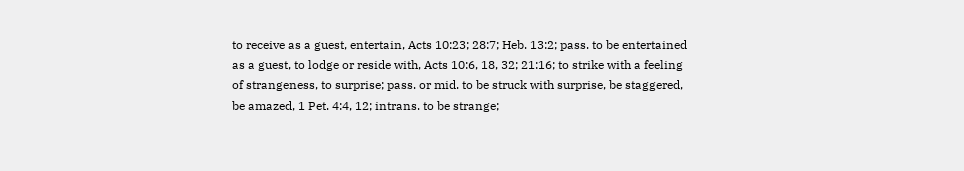to receive as a guest, entertain, Acts 10:23; 28:7; Heb. 13:2; pass. to be entertained as a guest, to lodge or reside with, Acts 10:6, 18, 32; 21:16; to strike with a feeling of strangeness, to surprise; pass. or mid. to be struck with surprise, be staggered, be amazed, 1 Pet. 4:4, 12; intrans. to be strange;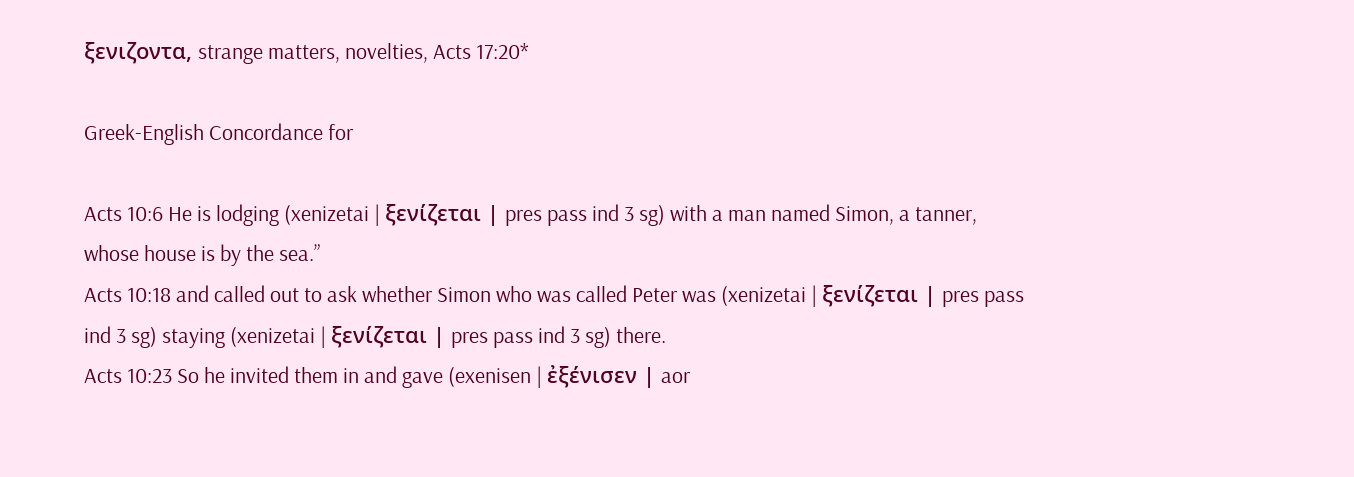ξενιζοντα, strange matters, novelties, Acts 17:20*

Greek-English Concordance for

Acts 10:6 He is lodging (xenizetai | ξενίζεται | pres pass ind 3 sg) with a man named Simon, a tanner, whose house is by the sea.”
Acts 10:18 and called out to ask whether Simon who was called Peter was (xenizetai | ξενίζεται | pres pass ind 3 sg) staying (xenizetai | ξενίζεται | pres pass ind 3 sg) there.
Acts 10:23 So he invited them in and gave (exenisen | ἐξένισεν | aor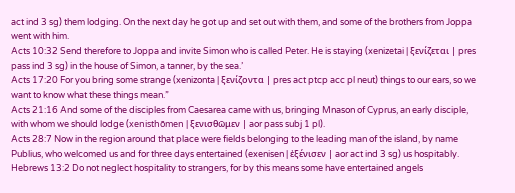act ind 3 sg) them lodging. On the next day he got up and set out with them, and some of the brothers from Joppa went with him.
Acts 10:32 Send therefore to Joppa and invite Simon who is called Peter. He is staying (xenizetai | ξενίζεται | pres pass ind 3 sg) in the house of Simon, a tanner, by the sea.’
Acts 17:20 For you bring some strange (xenizonta | ξενίζοντα | pres act ptcp acc pl neut) things to our ears, so we want to know what these things mean.”
Acts 21:16 And some of the disciples from Caesarea came with us, bringing Mnason of Cyprus, an early disciple, with whom we should lodge (xenisthōmen | ξενισθῶμεν | aor pass subj 1 pl).
Acts 28:7 Now in the region around that place were fields belonging to the leading man of the island, by name Publius, who welcomed us and for three days entertained (exenisen | ἐξένισεν | aor act ind 3 sg) us hospitably.
Hebrews 13:2 Do not neglect hospitality to strangers, for by this means some have entertained angels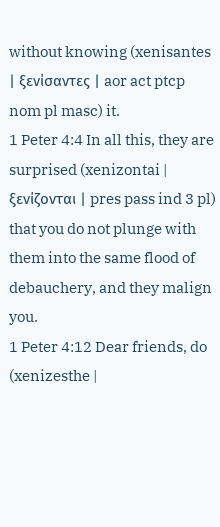without knowing (xenisantes | ξενίσαντες | aor act ptcp nom pl masc) it.
1 Peter 4:4 In all this, they are surprised (xenizontai | ξενίζονται | pres pass ind 3 pl) that you do not plunge with them into the same flood of debauchery, and they malign you.
1 Peter 4:12 Dear friends, do (xenizesthe |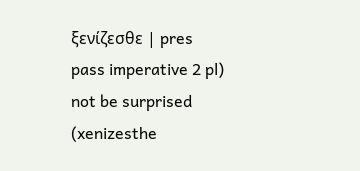ξενίζεσθε | pres pass imperative 2 pl) not be surprised (xenizesthe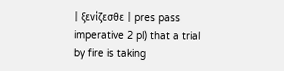| ξενίζεσθε | pres pass imperative 2 pl) that a trial by fire is taking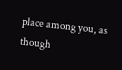place among you, as though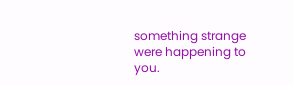something strange were happening to you.